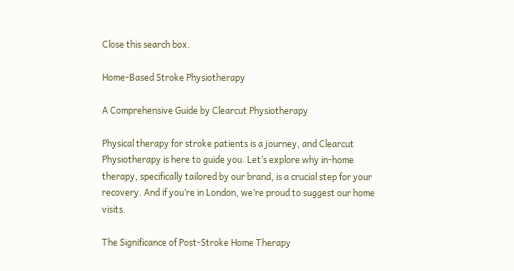Close this search box.

Home-Based Stroke Physiotherapy

A Comprehensive Guide by Clearcut Physiotherapy

Physical therapy for stroke patients is a journey, and Clearcut Physiotherapy is here to guide you. Let’s explore why in-home therapy, specifically tailored by our brand, is a crucial step for your recovery. And if you’re in London, we’re proud to suggest our home visits.

The Significance of Post-Stroke Home Therapy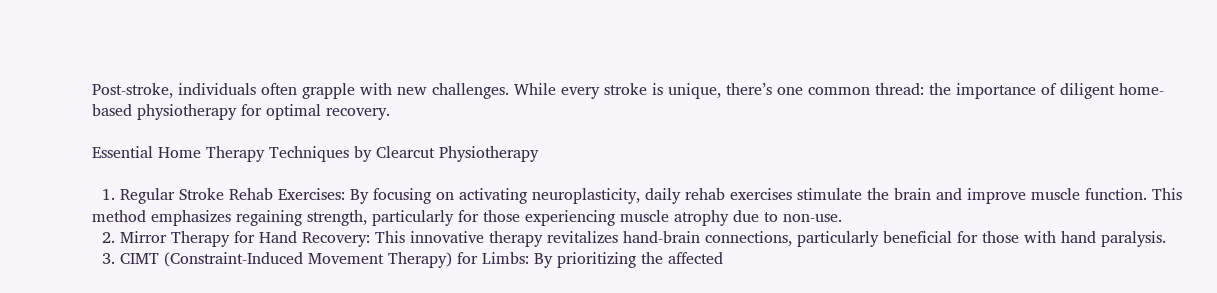Post-stroke, individuals often grapple with new challenges. While every stroke is unique, there’s one common thread: the importance of diligent home-based physiotherapy for optimal recovery.

Essential Home Therapy Techniques by Clearcut Physiotherapy

  1. Regular Stroke Rehab Exercises: By focusing on activating neuroplasticity, daily rehab exercises stimulate the brain and improve muscle function. This method emphasizes regaining strength, particularly for those experiencing muscle atrophy due to non-use.
  2. Mirror Therapy for Hand Recovery: This innovative therapy revitalizes hand-brain connections, particularly beneficial for those with hand paralysis.
  3. CIMT (Constraint-Induced Movement Therapy) for Limbs: By prioritizing the affected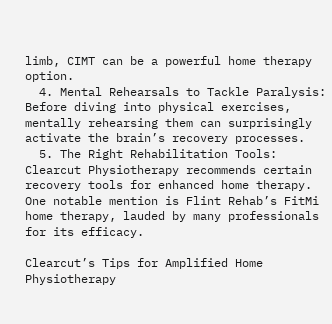limb, CIMT can be a powerful home therapy option.
  4. Mental Rehearsals to Tackle Paralysis: Before diving into physical exercises, mentally rehearsing them can surprisingly activate the brain’s recovery processes.
  5. The Right Rehabilitation Tools: Clearcut Physiotherapy recommends certain recovery tools for enhanced home therapy. One notable mention is Flint Rehab’s FitMi home therapy, lauded by many professionals for its efficacy.

Clearcut’s Tips for Amplified Home Physiotherapy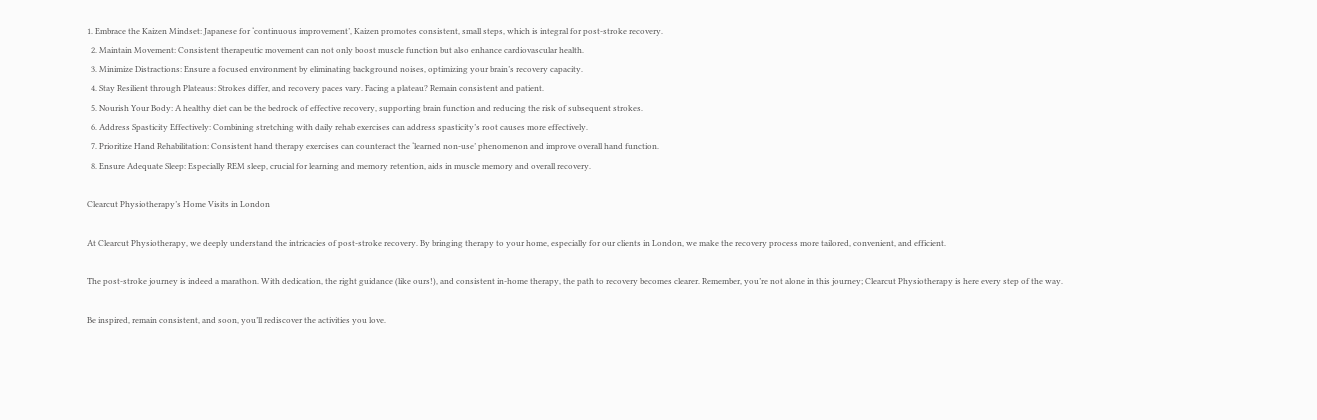1. Embrace the Kaizen Mindset: Japanese for ‘continuous improvement’, Kaizen promotes consistent, small steps, which is integral for post-stroke recovery.
  2. Maintain Movement: Consistent therapeutic movement can not only boost muscle function but also enhance cardiovascular health.
  3. Minimize Distractions: Ensure a focused environment by eliminating background noises, optimizing your brain’s recovery capacity.
  4. Stay Resilient through Plateaus: Strokes differ, and recovery paces vary. Facing a plateau? Remain consistent and patient.
  5. Nourish Your Body: A healthy diet can be the bedrock of effective recovery, supporting brain function and reducing the risk of subsequent strokes.
  6. Address Spasticity Effectively: Combining stretching with daily rehab exercises can address spasticity’s root causes more effectively.
  7. Prioritize Hand Rehabilitation: Consistent hand therapy exercises can counteract the ‘learned non-use’ phenomenon and improve overall hand function.
  8. Ensure Adequate Sleep: Especially REM sleep, crucial for learning and memory retention, aids in muscle memory and overall recovery.

Clearcut Physiotherapy’s Home Visits in London

At Clearcut Physiotherapy, we deeply understand the intricacies of post-stroke recovery. By bringing therapy to your home, especially for our clients in London, we make the recovery process more tailored, convenient, and efficient.

The post-stroke journey is indeed a marathon. With dedication, the right guidance (like ours!), and consistent in-home therapy, the path to recovery becomes clearer. Remember, you’re not alone in this journey; Clearcut Physiotherapy is here every step of the way.

Be inspired, remain consistent, and soon, you’ll rediscover the activities you love.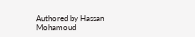Authored by Hassan Mohamoud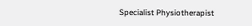Specialist Physiotherapist